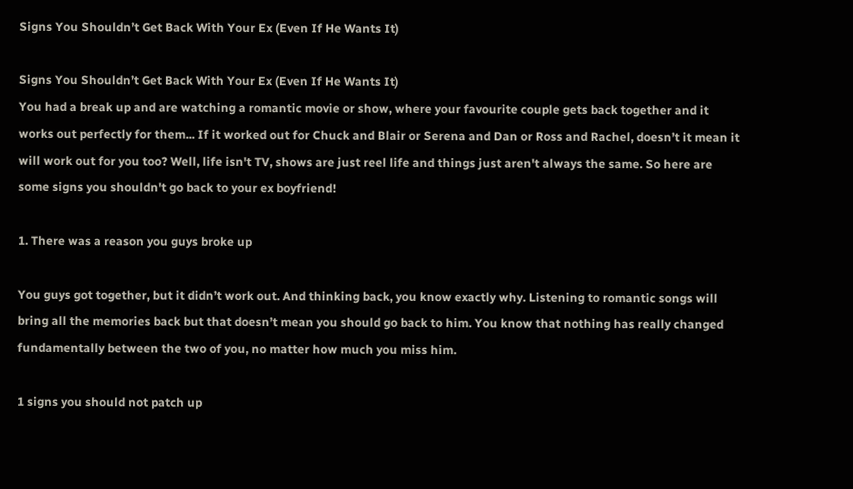Signs You Shouldn’t Get Back With Your Ex (Even If He Wants It)

Signs You Shouldn’t Get Back With Your Ex (Even If He Wants It)
You had a break up and are watching a romantic movie or show, where your favourite couple gets back together and it works out perfectly for them... If it worked out for Chuck and Blair or Serena and Dan or Ross and Rachel, doesn’t it mean it will work out for you too? Well, life isn't TV, shows are just reel life and things just aren't always the same. So here are some signs you shouldn't go back to your ex boyfriend!

1. There was a reason you guys broke up

You guys got together, but it didn’t work out. And thinking back, you know exactly why. Listening to romantic songs will bring all the memories back but that doesn’t mean you should go back to him. You know that nothing has really changed fundamentally between the two of you, no matter how much you miss him.

1 signs you should not patch up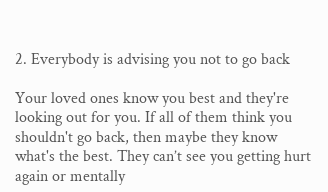2. Everybody is advising you not to go back

Your loved ones know you best and they're looking out for you. If all of them think you shouldn't go back, then maybe they know what's the best. They can’t see you getting hurt again or mentally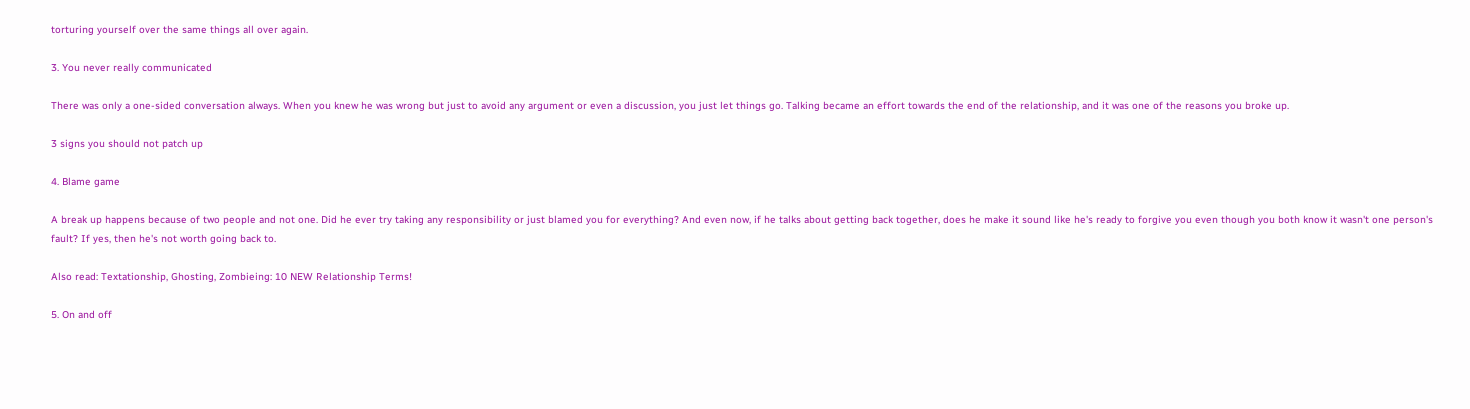torturing yourself over the same things all over again.

3. You never really communicated

There was only a one-sided conversation always. When you knew he was wrong but just to avoid any argument or even a discussion, you just let things go. Talking became an effort towards the end of the relationship, and it was one of the reasons you broke up.

3 signs you should not patch up

4. Blame game

A break up happens because of two people and not one. Did he ever try taking any responsibility or just blamed you for everything? And even now, if he talks about getting back together, does he make it sound like he's ready to forgive you even though you both know it wasn't one person's fault? If yes, then he's not worth going back to.

Also read: Textationship, Ghosting, Zombieing: 10 NEW Relationship Terms!

5. On and off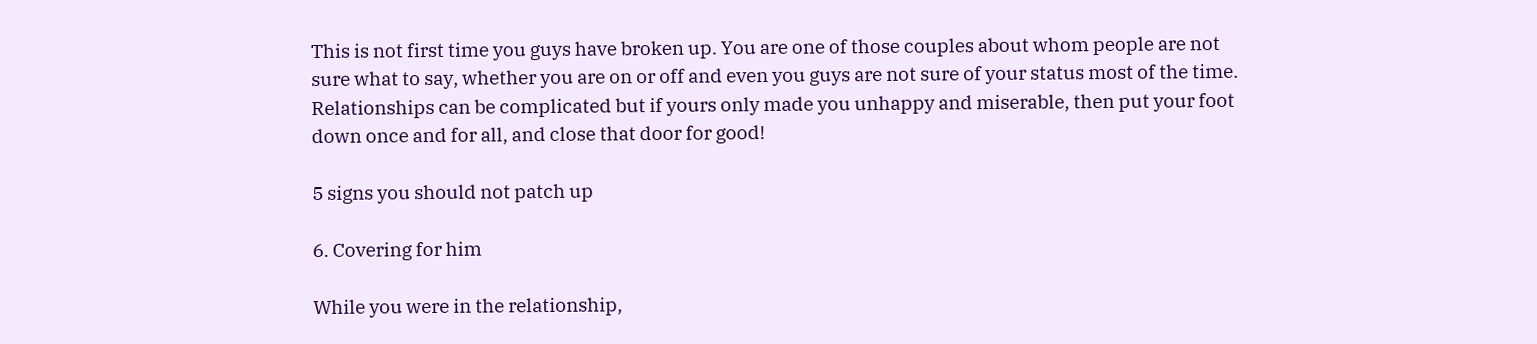This is not first time you guys have broken up. You are one of those couples about whom people are not sure what to say, whether you are on or off and even you guys are not sure of your status most of the time. Relationships can be complicated but if yours only made you unhappy and miserable, then put your foot down once and for all, and close that door for good!

5 signs you should not patch up

6. Covering for him

While you were in the relationship,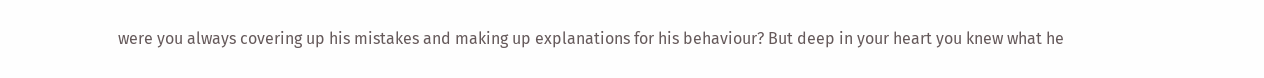were you always covering up his mistakes and making up explanations for his behaviour? But deep in your heart you knew what he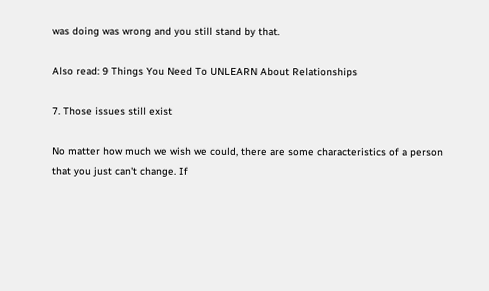was doing was wrong and you still stand by that.

Also read: 9 Things You Need To UNLEARN About Relationships

7. Those issues still exist

No matter how much we wish we could, there are some characteristics of a person that you just can't change. If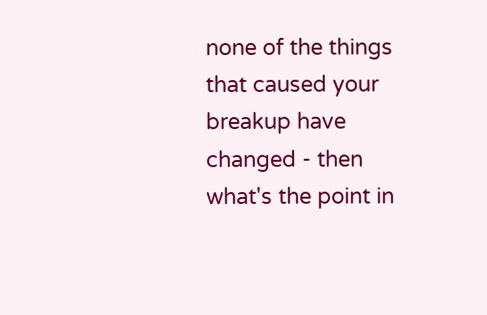none of the things that caused your breakup have changed - then what's the point in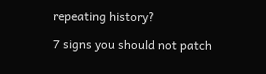repeating history?

7 signs you should not patch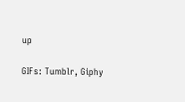up

GIFs: Tumblr, Giphy